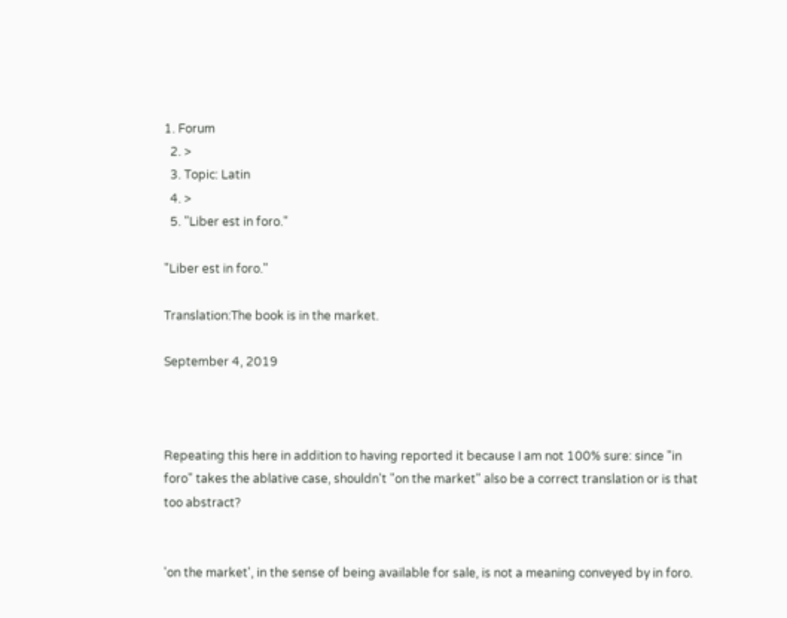1. Forum
  2. >
  3. Topic: Latin
  4. >
  5. "Liber est in foro."

"Liber est in foro."

Translation:The book is in the market.

September 4, 2019



Repeating this here in addition to having reported it because I am not 100% sure: since "in foro" takes the ablative case, shouldn't "on the market" also be a correct translation or is that too abstract?


'on the market', in the sense of being available for sale, is not a meaning conveyed by in foro.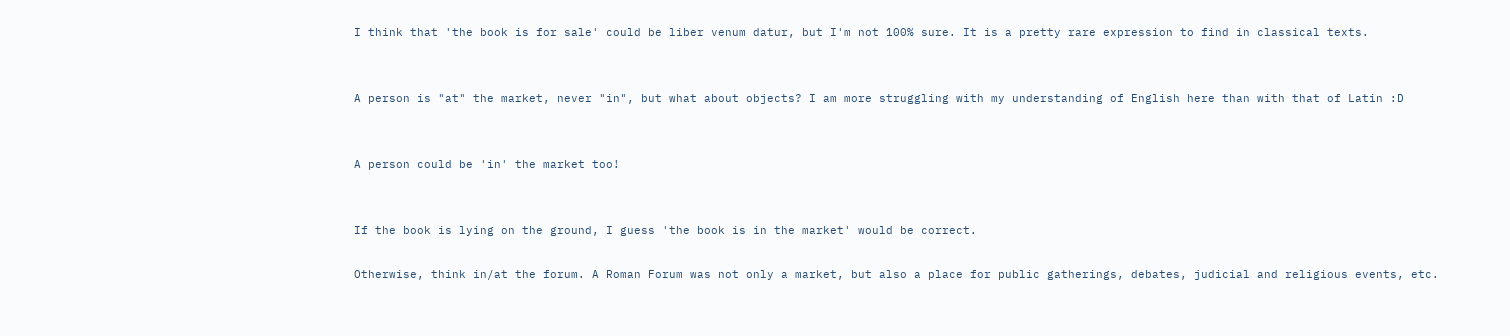I think that 'the book is for sale' could be liber venum datur, but I'm not 100% sure. It is a pretty rare expression to find in classical texts.


A person is "at" the market, never "in", but what about objects? I am more struggling with my understanding of English here than with that of Latin :D


A person could be 'in' the market too!


If the book is lying on the ground, I guess 'the book is in the market' would be correct.

Otherwise, think in/at the forum. A Roman Forum was not only a market, but also a place for public gatherings, debates, judicial and religious events, etc.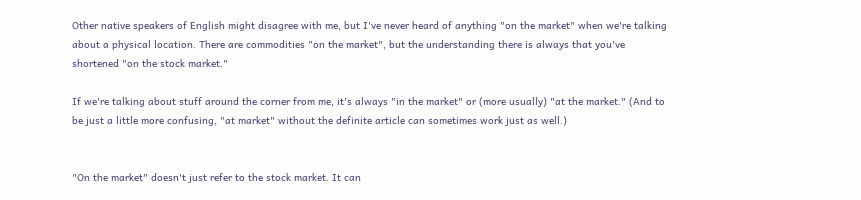Other native speakers of English might disagree with me, but I've never heard of anything "on the market" when we're talking about a physical location. There are commodities "on the market", but the understanding there is always that you've shortened "on the stock market."

If we're talking about stuff around the corner from me, it's always "in the market" or (more usually) "at the market." (And to be just a little more confusing, "at market" without the definite article can sometimes work just as well.)


"On the market" doesn't just refer to the stock market. It can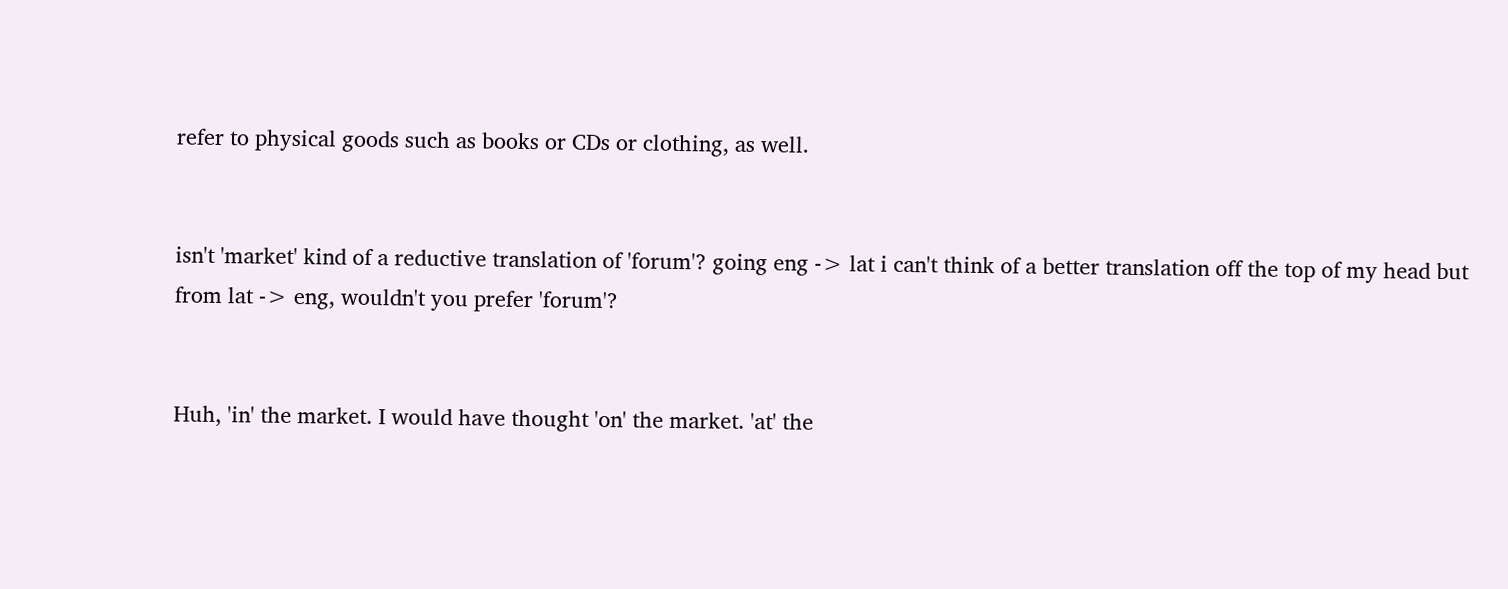refer to physical goods such as books or CDs or clothing, as well.


isn't 'market' kind of a reductive translation of 'forum'? going eng -> lat i can't think of a better translation off the top of my head but from lat -> eng, wouldn't you prefer 'forum'?


Huh, 'in' the market. I would have thought 'on' the market. 'at' the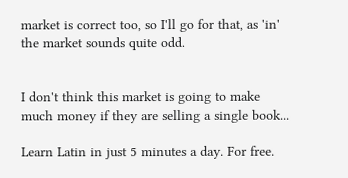market is correct too, so I'll go for that, as 'in' the market sounds quite odd.


I don't think this market is going to make much money if they are selling a single book...

Learn Latin in just 5 minutes a day. For free.